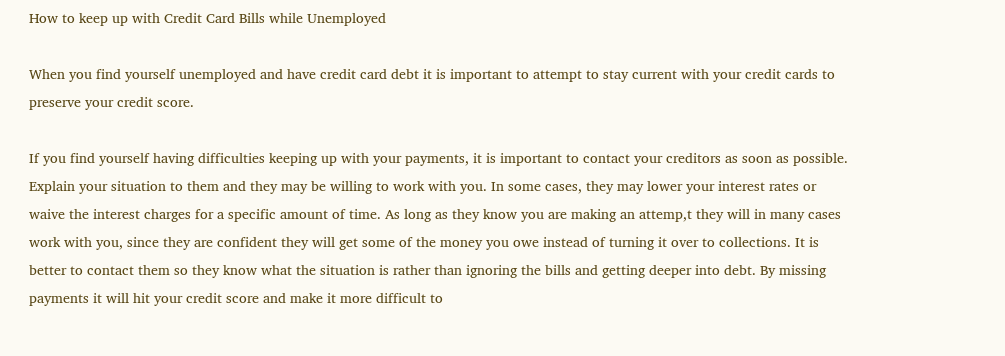How to keep up with Credit Card Bills while Unemployed

When you find yourself unemployed and have credit card debt it is important to attempt to stay current with your credit cards to preserve your credit score.

If you find yourself having difficulties keeping up with your payments, it is important to contact your creditors as soon as possible. Explain your situation to them and they may be willing to work with you. In some cases, they may lower your interest rates or waive the interest charges for a specific amount of time. As long as they know you are making an attemp,t they will in many cases work with you, since they are confident they will get some of the money you owe instead of turning it over to collections. It is better to contact them so they know what the situation is rather than ignoring the bills and getting deeper into debt. By missing payments it will hit your credit score and make it more difficult to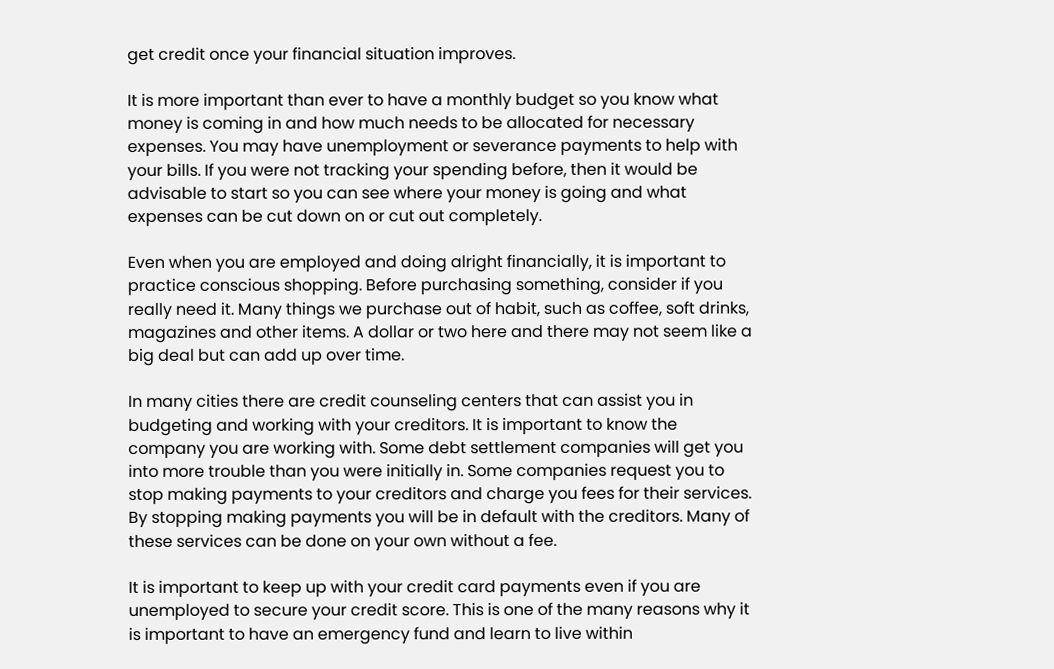get credit once your financial situation improves.

It is more important than ever to have a monthly budget so you know what money is coming in and how much needs to be allocated for necessary expenses. You may have unemployment or severance payments to help with your bills. If you were not tracking your spending before, then it would be advisable to start so you can see where your money is going and what expenses can be cut down on or cut out completely.

Even when you are employed and doing alright financially, it is important to practice conscious shopping. Before purchasing something, consider if you really need it. Many things we purchase out of habit, such as coffee, soft drinks, magazines and other items. A dollar or two here and there may not seem like a big deal but can add up over time.

In many cities there are credit counseling centers that can assist you in budgeting and working with your creditors. It is important to know the company you are working with. Some debt settlement companies will get you into more trouble than you were initially in. Some companies request you to stop making payments to your creditors and charge you fees for their services. By stopping making payments you will be in default with the creditors. Many of these services can be done on your own without a fee.

It is important to keep up with your credit card payments even if you are unemployed to secure your credit score. This is one of the many reasons why it is important to have an emergency fund and learn to live within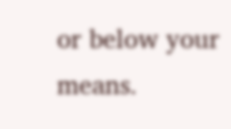or below your means.